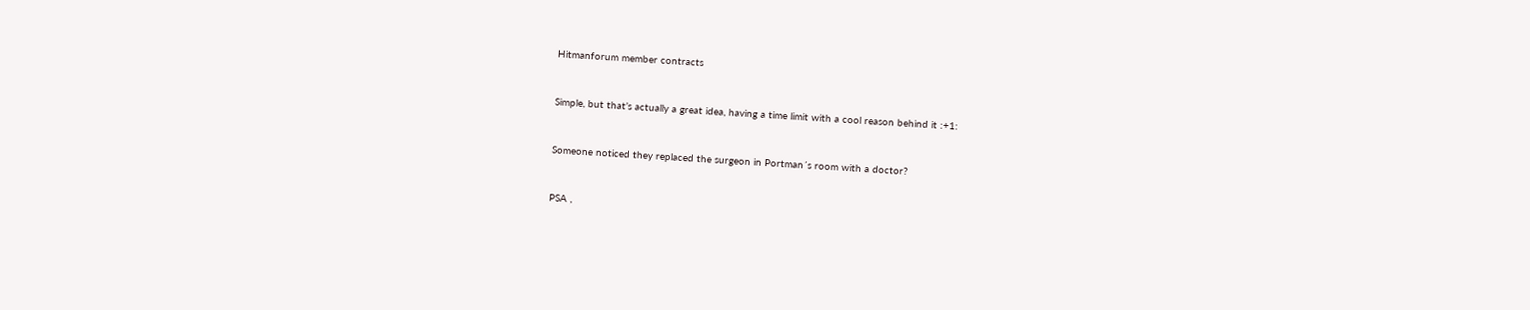Hitmanforum member contracts


Simple, but that’s actually a great idea, having a time limit with a cool reason behind it :+1:


Someone noticed they replaced the surgeon in Portman´s room with a doctor?


PSA ,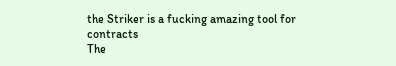the Striker is a fucking amazing tool for contracts
The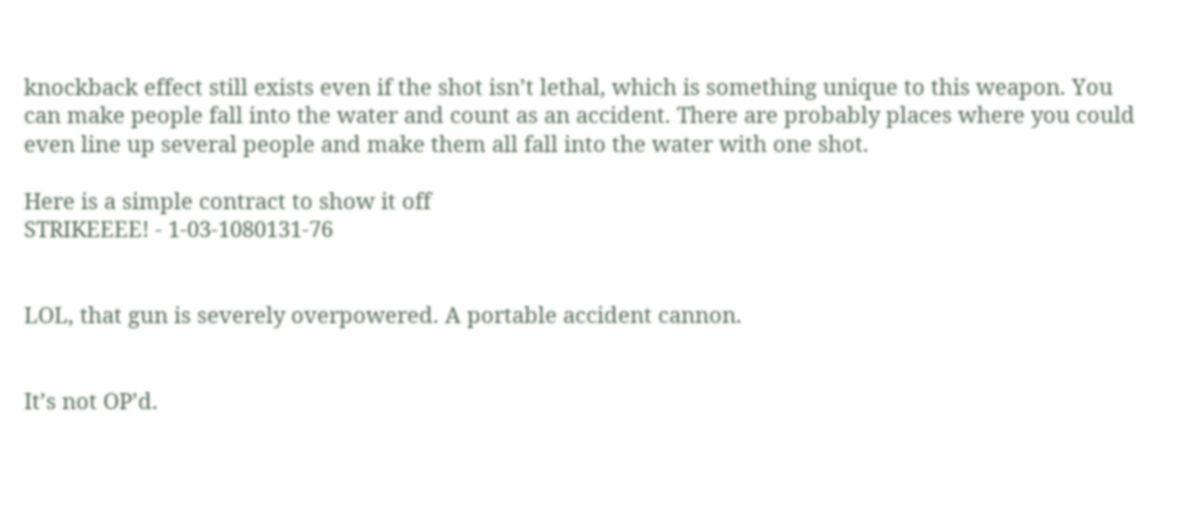knockback effect still exists even if the shot isn’t lethal, which is something unique to this weapon. You can make people fall into the water and count as an accident. There are probably places where you could even line up several people and make them all fall into the water with one shot.

Here is a simple contract to show it off
STRIKEEEE! - 1-03-1080131-76


LOL, that gun is severely overpowered. A portable accident cannon.


It’s not OP’d.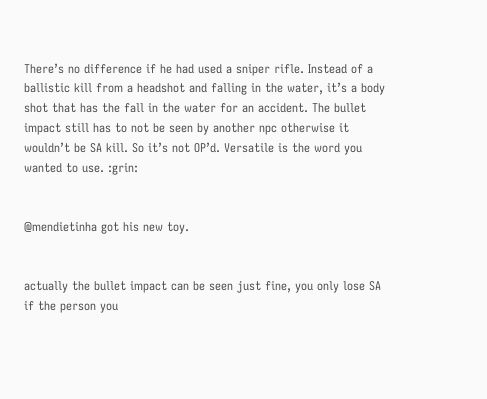There’s no difference if he had used a sniper rifle. Instead of a ballistic kill from a headshot and falling in the water, it’s a body shot that has the fall in the water for an accident. The bullet impact still has to not be seen by another npc otherwise it wouldn’t be SA kill. So it’s not OP’d. Versatile is the word you wanted to use. :grin:


@mendietinha got his new toy.


actually the bullet impact can be seen just fine, you only lose SA if the person you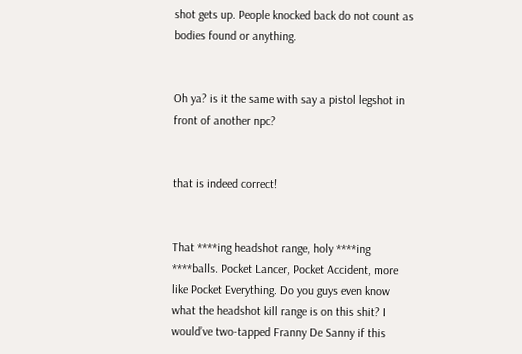shot gets up. People knocked back do not count as bodies found or anything.


Oh ya? is it the same with say a pistol legshot in front of another npc?


that is indeed correct!


That ****ing headshot range, holy ****ing ****balls. Pocket Lancer, Pocket Accident, more like Pocket Everything. Do you guys even know what the headshot kill range is on this shit? I would’ve two-tapped Franny De Sanny if this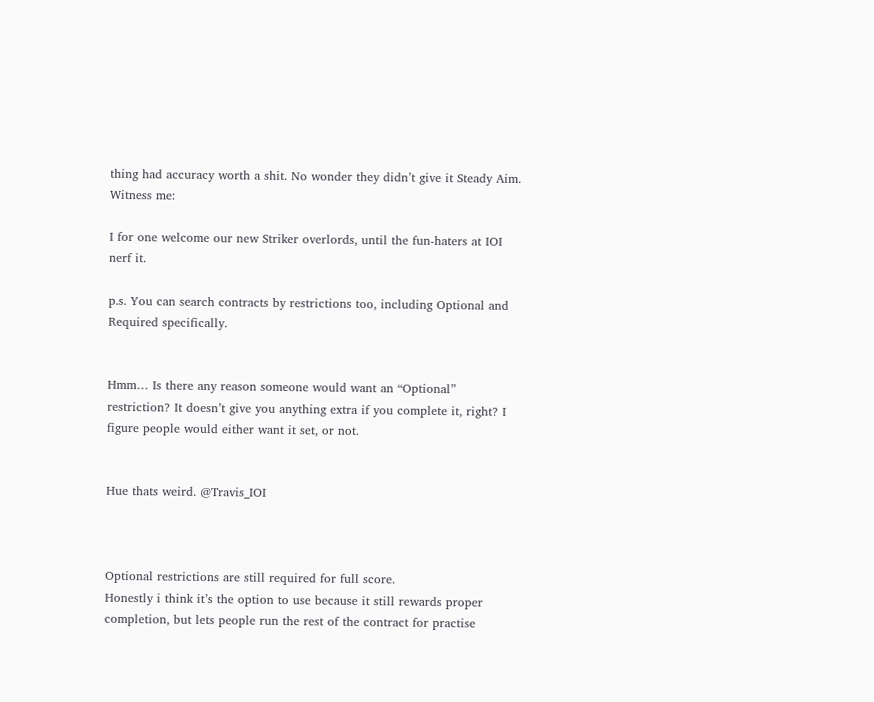thing had accuracy worth a shit. No wonder they didn’t give it Steady Aim. Witness me:

I for one welcome our new Striker overlords, until the fun-haters at IOI nerf it.

p.s. You can search contracts by restrictions too, including Optional and Required specifically.


Hmm… Is there any reason someone would want an “Optional” restriction? It doesn’t give you anything extra if you complete it, right? I figure people would either want it set, or not.


Hue thats weird. @Travis_IOI



Optional restrictions are still required for full score.
Honestly i think it’s the option to use because it still rewards proper completion, but lets people run the rest of the contract for practise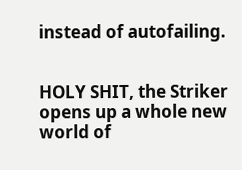instead of autofailing.


HOLY SHIT, the Striker opens up a whole new world of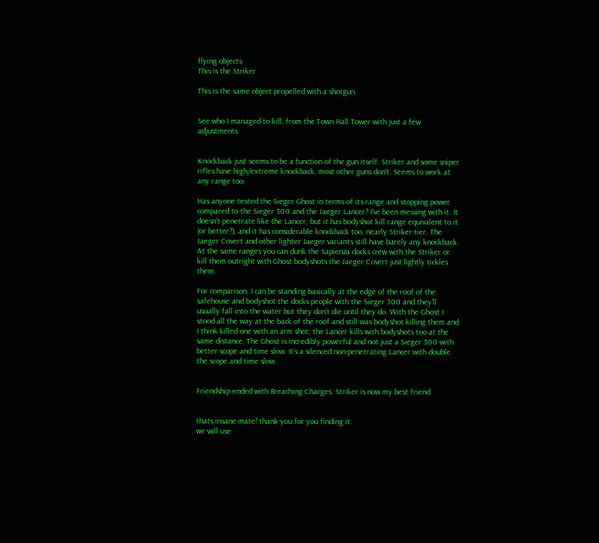flying objects
This is the Striker

This is the same object propelled with a shotgun


See who I managed to kill, from the Town Hall Tower with just a few adjustments


Knockback just seems to be a function of the gun itself. Striker and some sniper rifles have high/extreme knockback, most other guns don’t. Seems to work at any range too.

Has anyone tested the Sieger Ghost in terms of its range and stopping power compared to the Sieger 300 and the Jaeger Lancer? I’ve been messing with it. It doesn’t penetrate like the Lancer, but it has bodyshot kill range equivalent to it (or better?), and it has considerable knockback too, nearly Striker-tier. The Jaeger Covert and other lighter Jaeger variants still have barely any knockback. At the same ranges you can dunk the Sapienza docks crew with the Striker or kill them outright with Ghost bodyshots the Jaeger Covert just lightly tickles them.

For comparison, I can be standing basically at the edge of the roof of the safehouse and bodyshot the docks people with the Sieger 300 and they’ll usually fall into the water but they don’t die until they do. With the Ghost I stood all the way at the back of the roof and still was bodyshot killing them and I think killed one with an arm shot; the Lancer kills with bodyshots too at the same distance. The Ghost is incredibly powerful and not just a Sieger 300 with better scope and time slow. It’s a silenced non-penetrating Lancer with double the scope and time slow.


Friendship ended with Breaching Charges, Striker is now my best friend


thats insane mate! thank you for you finding it.
we will use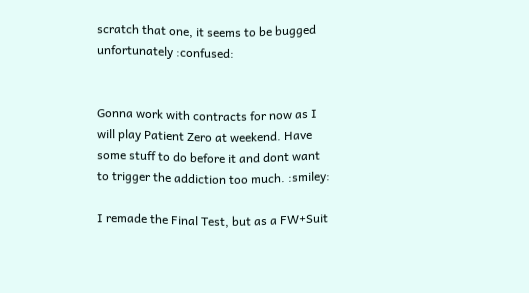scratch that one, it seems to be bugged unfortunately :confused:


Gonna work with contracts for now as I will play Patient Zero at weekend. Have some stuff to do before it and dont want to trigger the addiction too much. :smiley:

I remade the Final Test, but as a FW+Suit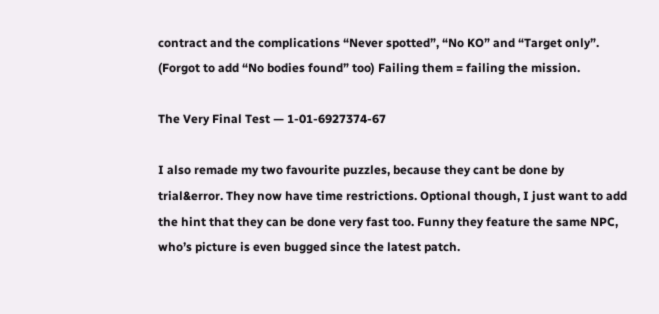contract and the complications “Never spotted”, “No KO” and “Target only”. (Forgot to add “No bodies found” too) Failing them = failing the mission.

The Very Final Test — 1-01-6927374-67

I also remade my two favourite puzzles, because they cant be done by trial&error. They now have time restrictions. Optional though, I just want to add the hint that they can be done very fast too. Funny they feature the same NPC, who’s picture is even bugged since the latest patch.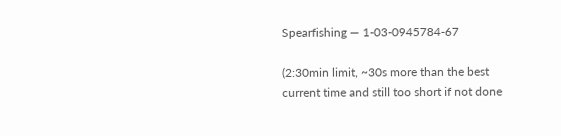Spearfishing — 1-03-0945784-67

(2:30min limit, ~30s more than the best current time and still too short if not done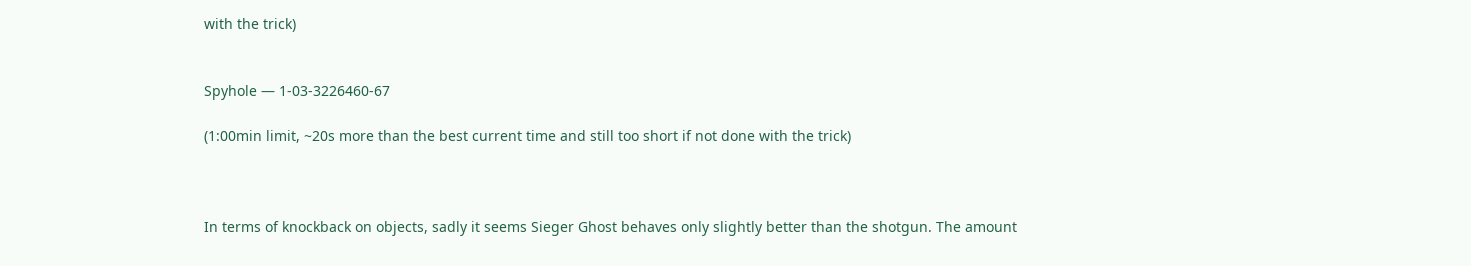with the trick)


Spyhole — 1-03-3226460-67

(1:00min limit, ~20s more than the best current time and still too short if not done with the trick)



In terms of knockback on objects, sadly it seems Sieger Ghost behaves only slightly better than the shotgun. The amount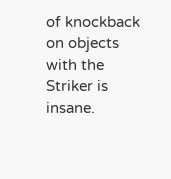of knockback on objects with the Striker is insane.